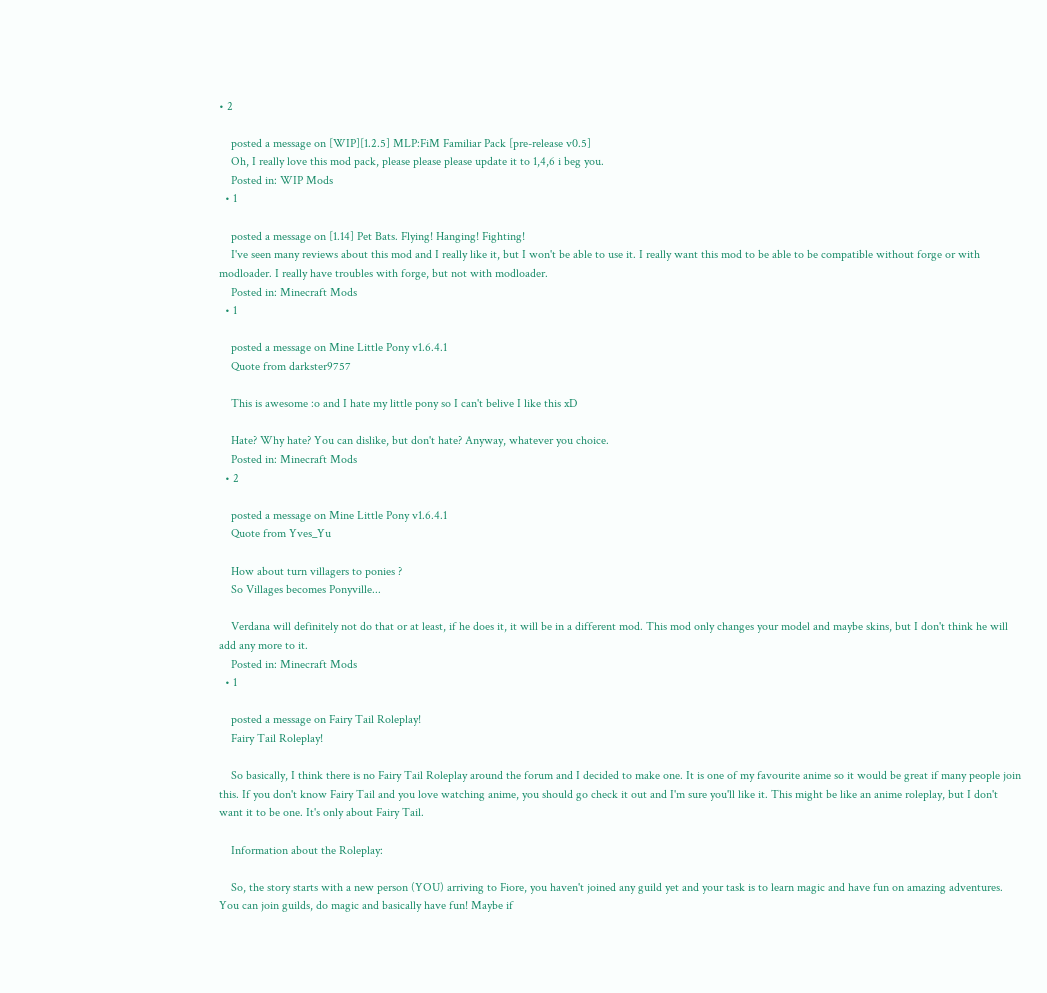• 2

    posted a message on [WIP][1.2.5] MLP:FiM Familiar Pack [pre-release v0.5]
    Oh, I really love this mod pack, please please please update it to 1,4,6 i beg you.
    Posted in: WIP Mods
  • 1

    posted a message on [1.14] Pet Bats. Flying! Hanging! Fighting!
    I've seen many reviews about this mod and I really like it, but I won't be able to use it. I really want this mod to be able to be compatible without forge or with modloader. I really have troubles with forge, but not with modloader.
    Posted in: Minecraft Mods
  • 1

    posted a message on Mine Little Pony v1.6.4.1
    Quote from darkster9757

    This is awesome :o and I hate my little pony so I can't belive I like this xD

    Hate? Why hate? You can dislike, but don't hate? Anyway, whatever you choice.
    Posted in: Minecraft Mods
  • 2

    posted a message on Mine Little Pony v1.6.4.1
    Quote from Yves_Yu

    How about turn villagers to ponies ?
    So Villages becomes Ponyville...

    Verdana will definitely not do that or at least, if he does it, it will be in a different mod. This mod only changes your model and maybe skins, but I don't think he will add any more to it.
    Posted in: Minecraft Mods
  • 1

    posted a message on Fairy Tail Roleplay!
    Fairy Tail Roleplay!

    So basically, I think there is no Fairy Tail Roleplay around the forum and I decided to make one. It is one of my favourite anime so it would be great if many people join this. If you don't know Fairy Tail and you love watching anime, you should go check it out and I'm sure you'll like it. This might be like an anime roleplay, but I don't want it to be one. It's only about Fairy Tail.

    Information about the Roleplay:

    So, the story starts with a new person (YOU) arriving to Fiore, you haven't joined any guild yet and your task is to learn magic and have fun on amazing adventures. You can join guilds, do magic and basically have fun! Maybe if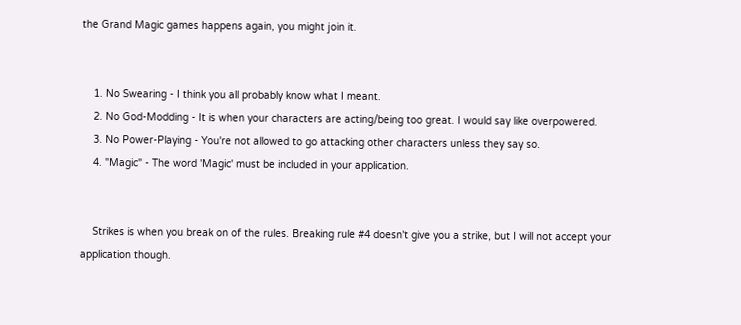the Grand Magic games happens again, you might join it.


    1. No Swearing - I think you all probably know what I meant.
    2. No God-Modding - It is when your characters are acting/being too great. I would say like overpowered.
    3. No Power-Playing - You're not allowed to go attacking other characters unless they say so.
    4. "Magic" - The word 'Magic' must be included in your application.


    Strikes is when you break on of the rules. Breaking rule #4 doesn't give you a strike, but I will not accept your application though.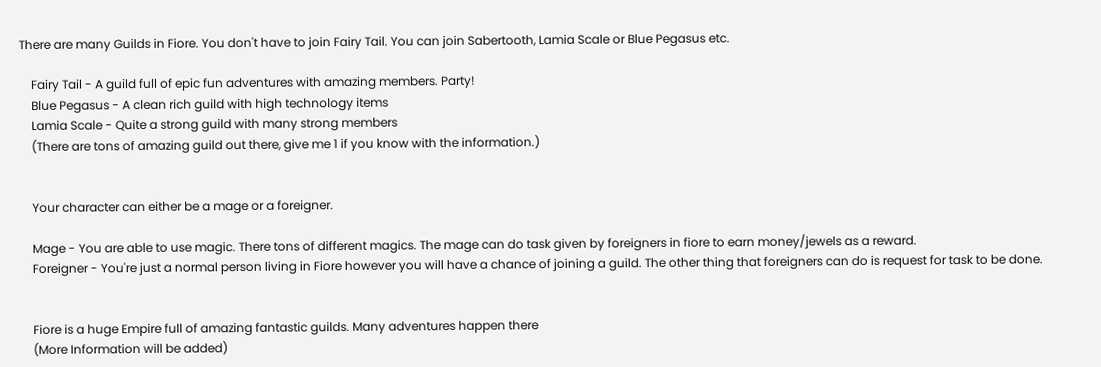There are many Guilds in Fiore. You don't have to join Fairy Tail. You can join Sabertooth, Lamia Scale or Blue Pegasus etc.

    Fairy Tail - A guild full of epic fun adventures with amazing members. Party!
    Blue Pegasus - A clean rich guild with high technology items
    Lamia Scale - Quite a strong guild with many strong members
    (There are tons of amazing guild out there, give me 1 if you know with the information.)


    Your character can either be a mage or a foreigner.

    Mage - You are able to use magic. There tons of different magics. The mage can do task given by foreigners in fiore to earn money/jewels as a reward.
    Foreigner - You're just a normal person living in Fiore however you will have a chance of joining a guild. The other thing that foreigners can do is request for task to be done.


    Fiore is a huge Empire full of amazing fantastic guilds. Many adventures happen there
    (More Information will be added)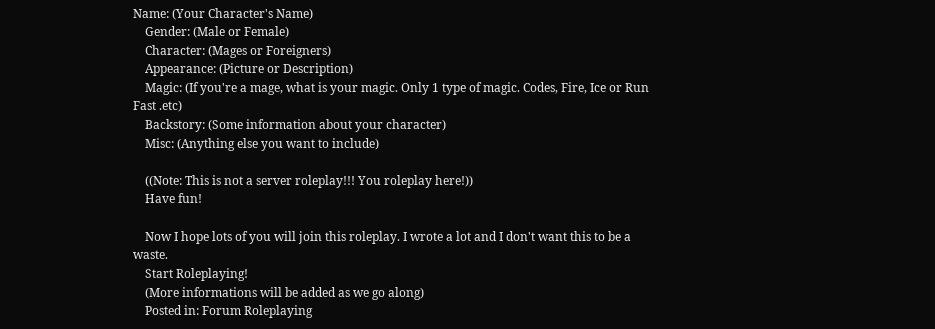Name: (Your Character's Name)
    Gender: (Male or Female)
    Character: (Mages or Foreigners)
    Appearance: (Picture or Description)
    Magic: (If you're a mage, what is your magic. Only 1 type of magic. Codes, Fire, Ice or Run Fast .etc)
    Backstory: (Some information about your character)
    Misc: (Anything else you want to include)

    ((Note: This is not a server roleplay!!! You roleplay here!))
    Have fun!

    Now I hope lots of you will join this roleplay. I wrote a lot and I don't want this to be a waste.
    Start Roleplaying!
    (More informations will be added as we go along)
    Posted in: Forum Roleplaying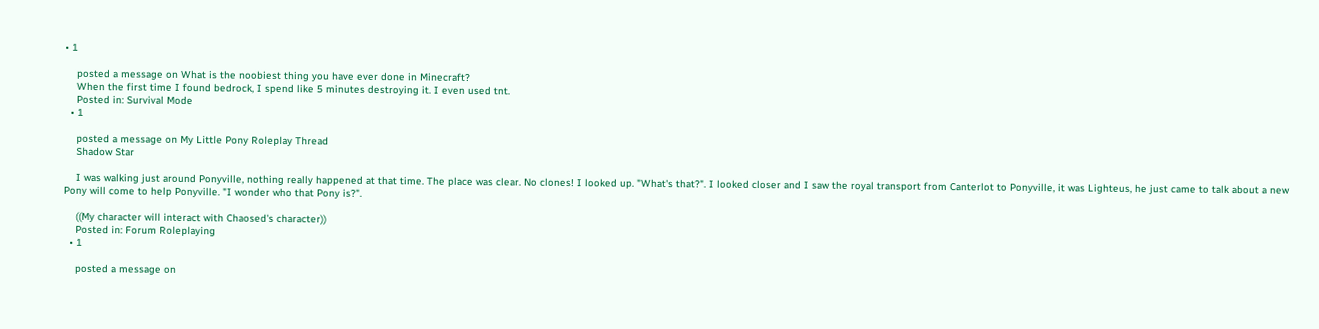• 1

    posted a message on What is the noobiest thing you have ever done in Minecraft?
    When the first time I found bedrock, I spend like 5 minutes destroying it. I even used tnt.
    Posted in: Survival Mode
  • 1

    posted a message on My Little Pony Roleplay Thread
    Shadow Star

    I was walking just around Ponyville, nothing really happened at that time. The place was clear. No clones! I looked up. "What's that?". I looked closer and I saw the royal transport from Canterlot to Ponyville, it was Lighteus, he just came to talk about a new Pony will come to help Ponyville. "I wonder who that Pony is?".

    ((My character will interact with Chaosed's character))
    Posted in: Forum Roleplaying
  • 1

    posted a message on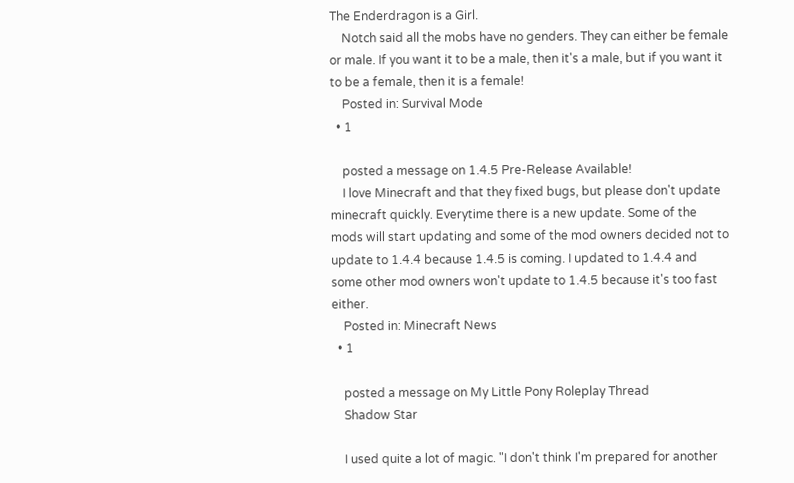The Enderdragon is a Girl.
    Notch said all the mobs have no genders. They can either be female or male. If you want it to be a male, then it's a male, but if you want it to be a female, then it is a female!
    Posted in: Survival Mode
  • 1

    posted a message on 1.4.5 Pre-Release Available!
    I love Minecraft and that they fixed bugs, but please don't update minecraft quickly. Everytime there is a new update. Some of the mods will start updating and some of the mod owners decided not to update to 1.4.4 because 1.4.5 is coming. I updated to 1.4.4 and some other mod owners won't update to 1.4.5 because it's too fast either.
    Posted in: Minecraft News
  • 1

    posted a message on My Little Pony Roleplay Thread
    Shadow Star

    I used quite a lot of magic. "I don't think I'm prepared for another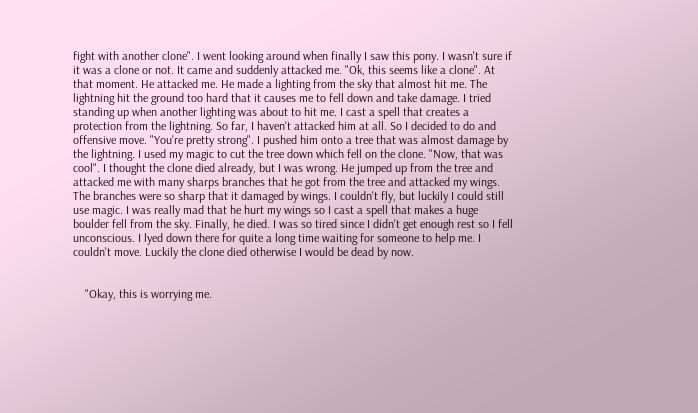fight with another clone". I went looking around when finally I saw this pony. I wasn't sure if it was a clone or not. It came and suddenly attacked me. "Ok, this seems like a clone". At that moment. He attacked me. He made a lighting from the sky that almost hit me. The lightning hit the ground too hard that it causes me to fell down and take damage. I tried standing up when another lighting was about to hit me. I cast a spell that creates a protection from the lightning. So far, I haven't attacked him at all. So I decided to do and offensive move. "You're pretty strong". I pushed him onto a tree that was almost damage by the lightning. I used my magic to cut the tree down which fell on the clone. "Now, that was cool". I thought the clone died already, but I was wrong. He jumped up from the tree and attacked me with many sharps branches that he got from the tree and attacked my wings. The branches were so sharp that it damaged by wings. I couldn't fly, but luckily I could still use magic. I was really mad that he hurt my wings so I cast a spell that makes a huge boulder fell from the sky. Finally, he died. I was so tired since I didn't get enough rest so I fell unconscious. I lyed down there for quite a long time waiting for someone to help me. I couldn't move. Luckily the clone died otherwise I would be dead by now.


    "Okay, this is worrying me.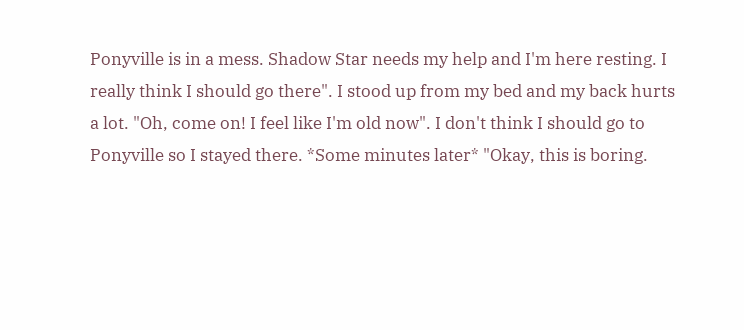Ponyville is in a mess. Shadow Star needs my help and I'm here resting. I really think I should go there". I stood up from my bed and my back hurts a lot. "Oh, come on! I feel like I'm old now". I don't think I should go to Ponyville so I stayed there. *Some minutes later* "Okay, this is boring.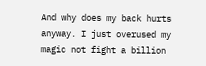And why does my back hurts anyway. I just overused my magic not fight a billion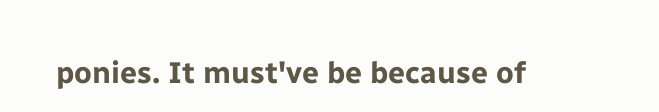ponies. It must've be because of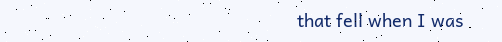that fell when I was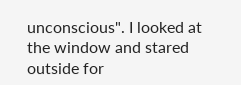unconscious". I looked at the window and stared outside for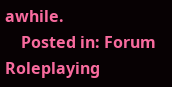awhile.
    Posted in: Forum Roleplaying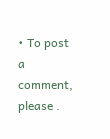• To post a comment, please .